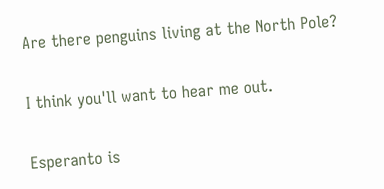Are there penguins living at the North Pole?

I think you'll want to hear me out.

Esperanto is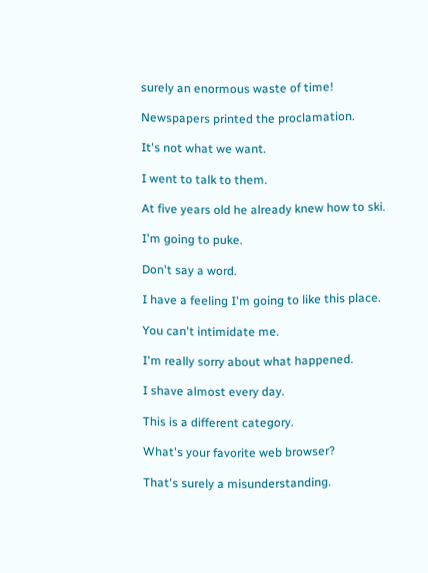surely an enormous waste of time!

Newspapers printed the proclamation.

It's not what we want.

I went to talk to them.

At five years old he already knew how to ski.

I'm going to puke.

Don't say a word.

I have a feeling I'm going to like this place.

You can't intimidate me.

I'm really sorry about what happened.

I shave almost every day.

This is a different category.

What's your favorite web browser?

That's surely a misunderstanding.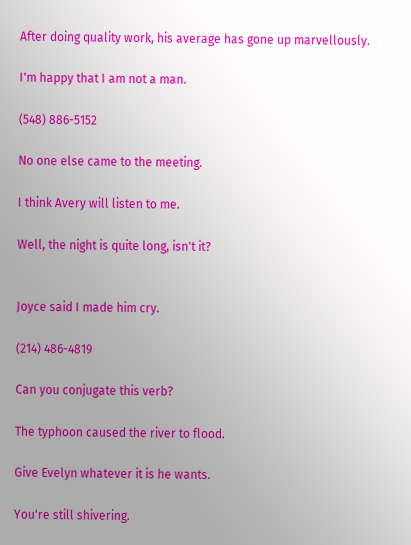After doing quality work, his average has gone up marvellously.

I'm happy that I am not a man.

(548) 886-5152

No one else came to the meeting.

I think Avery will listen to me.

Well, the night is quite long, isn't it?


Joyce said I made him cry.

(214) 486-4819

Can you conjugate this verb?

The typhoon caused the river to flood.

Give Evelyn whatever it is he wants.

You're still shivering.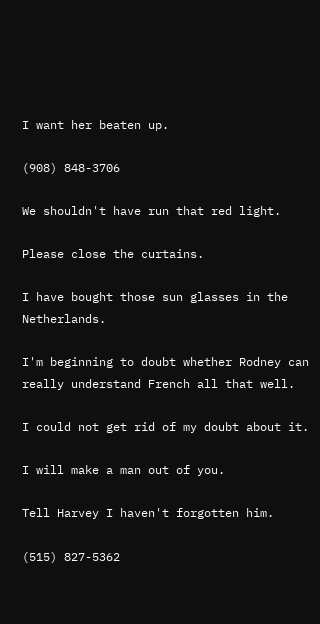I want her beaten up.

(908) 848-3706

We shouldn't have run that red light.

Please close the curtains.

I have bought those sun glasses in the Netherlands.

I'm beginning to doubt whether Rodney can really understand French all that well.

I could not get rid of my doubt about it.

I will make a man out of you.

Tell Harvey I haven't forgotten him.

(515) 827-5362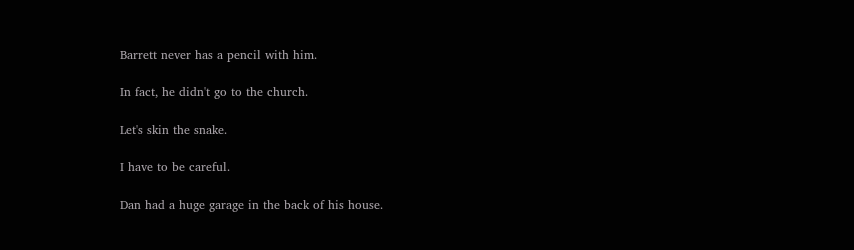Barrett never has a pencil with him.

In fact, he didn't go to the church.

Let's skin the snake.

I have to be careful.

Dan had a huge garage in the back of his house.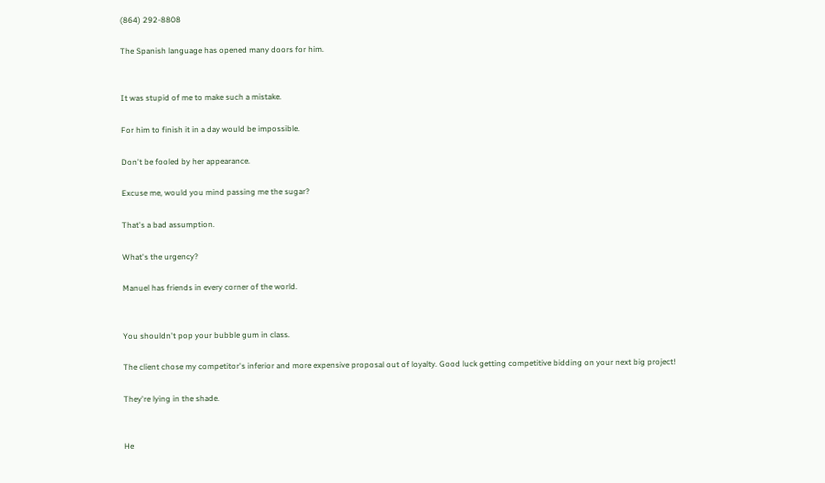(864) 292-8808

The Spanish language has opened many doors for him.


It was stupid of me to make such a mistake.

For him to finish it in a day would be impossible.

Don't be fooled by her appearance.

Excuse me, would you mind passing me the sugar?

That's a bad assumption.

What's the urgency?

Manuel has friends in every corner of the world.


You shouldn't pop your bubble gum in class.

The client chose my competitor's inferior and more expensive proposal out of loyalty. Good luck getting competitive bidding on your next big project!

They're lying in the shade.


He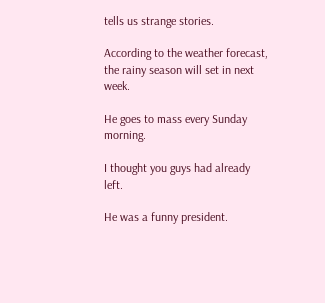tells us strange stories.

According to the weather forecast, the rainy season will set in next week.

He goes to mass every Sunday morning.

I thought you guys had already left.

He was a funny president.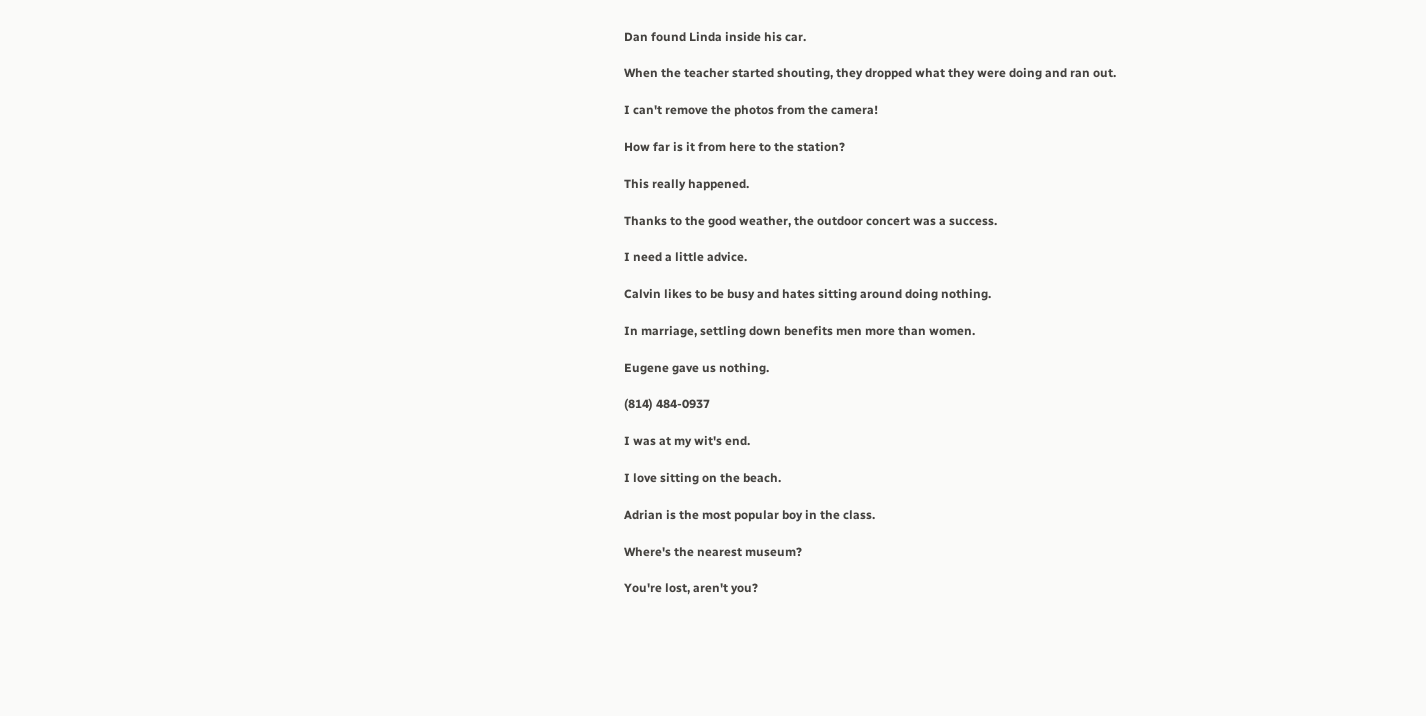Dan found Linda inside his car.

When the teacher started shouting, they dropped what they were doing and ran out.

I can't remove the photos from the camera!

How far is it from here to the station?

This really happened.

Thanks to the good weather, the outdoor concert was a success.

I need a little advice.

Calvin likes to be busy and hates sitting around doing nothing.

In marriage, settling down benefits men more than women.

Eugene gave us nothing.

(814) 484-0937

I was at my wit's end.

I love sitting on the beach.

Adrian is the most popular boy in the class.

Where's the nearest museum?

You're lost, aren't you?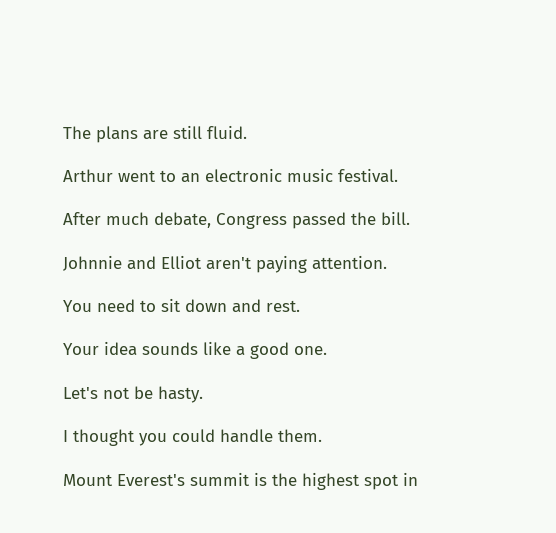The plans are still fluid.

Arthur went to an electronic music festival.

After much debate, Congress passed the bill.

Johnnie and Elliot aren't paying attention.

You need to sit down and rest.

Your idea sounds like a good one.

Let's not be hasty.

I thought you could handle them.

Mount Everest's summit is the highest spot in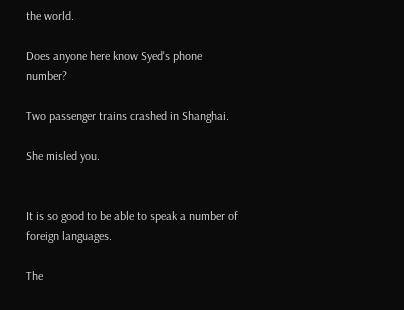the world.

Does anyone here know Syed's phone number?

Two passenger trains crashed in Shanghai.

She misled you.


It is so good to be able to speak a number of foreign languages.

The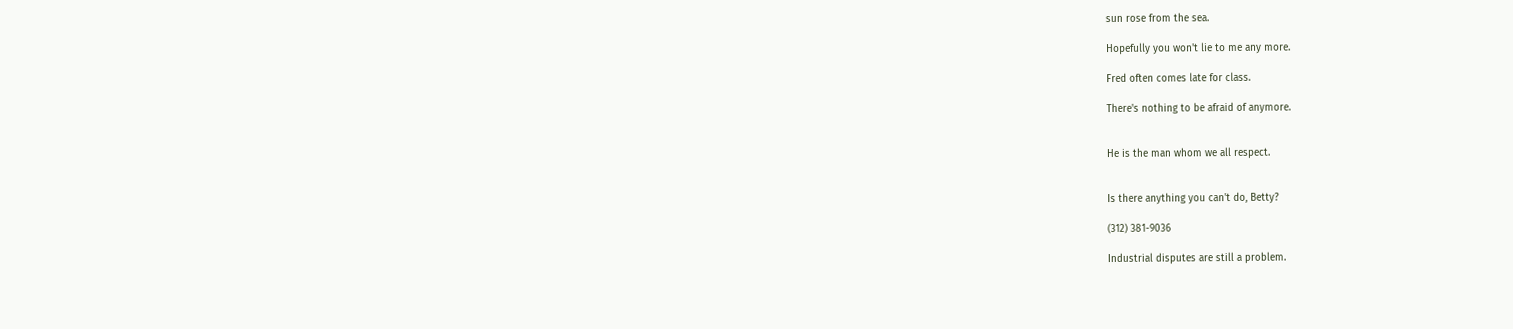sun rose from the sea.

Hopefully you won't lie to me any more.

Fred often comes late for class.

There's nothing to be afraid of anymore.


He is the man whom we all respect.


Is there anything you can't do, Betty?

(312) 381-9036

Industrial disputes are still a problem.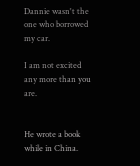Dannie wasn't the one who borrowed my car.

I am not excited any more than you are.


He wrote a book while in China.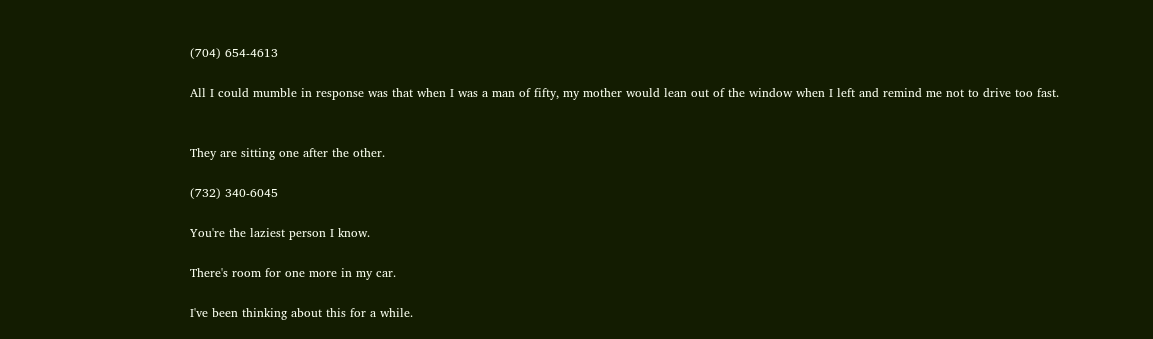(704) 654-4613

All I could mumble in response was that when I was a man of fifty, my mother would lean out of the window when I left and remind me not to drive too fast.


They are sitting one after the other.

(732) 340-6045

You're the laziest person I know.

There's room for one more in my car.

I've been thinking about this for a while.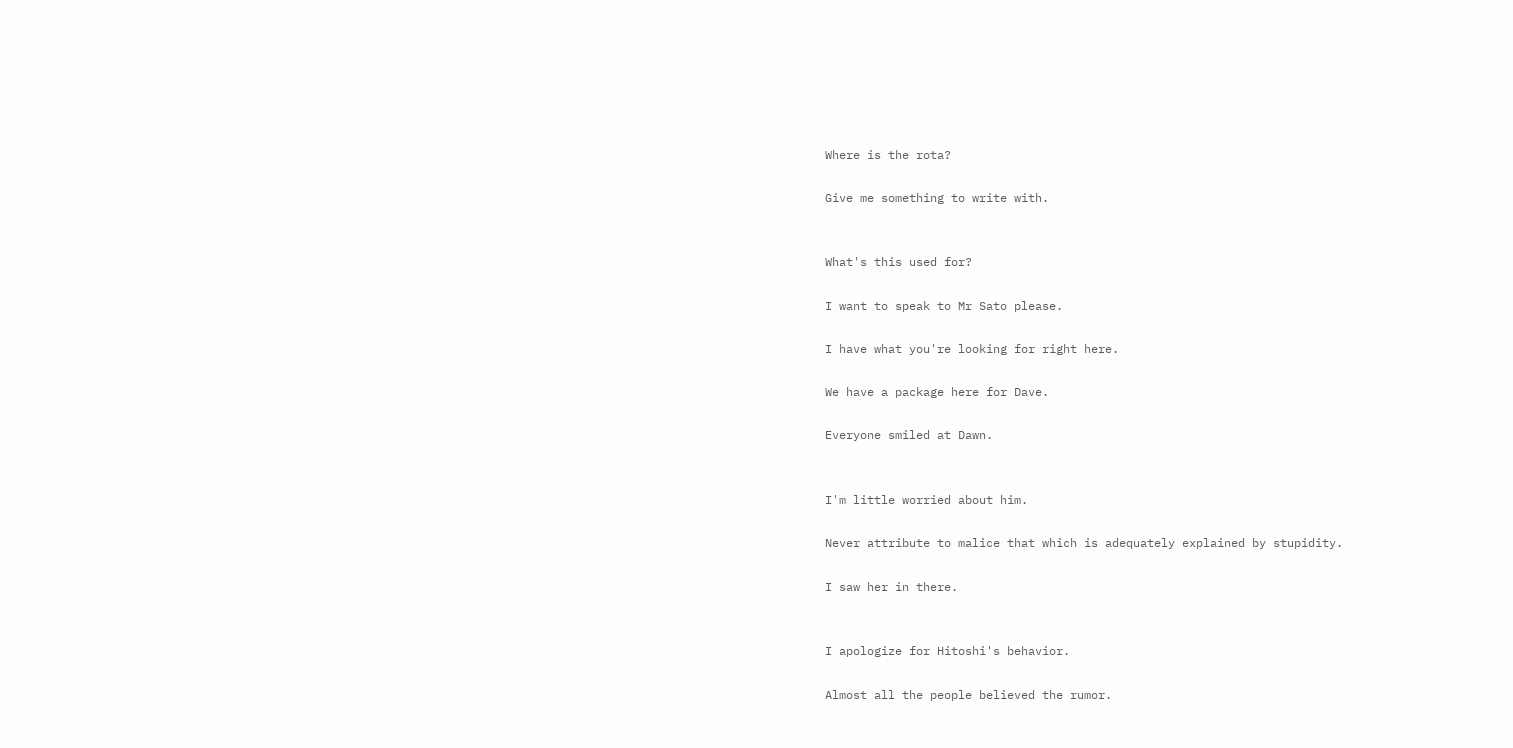Where is the rota?

Give me something to write with.


What's this used for?

I want to speak to Mr Sato please.

I have what you're looking for right here.

We have a package here for Dave.

Everyone smiled at Dawn.


I'm little worried about him.

Never attribute to malice that which is adequately explained by stupidity.

I saw her in there.


I apologize for Hitoshi's behavior.

Almost all the people believed the rumor.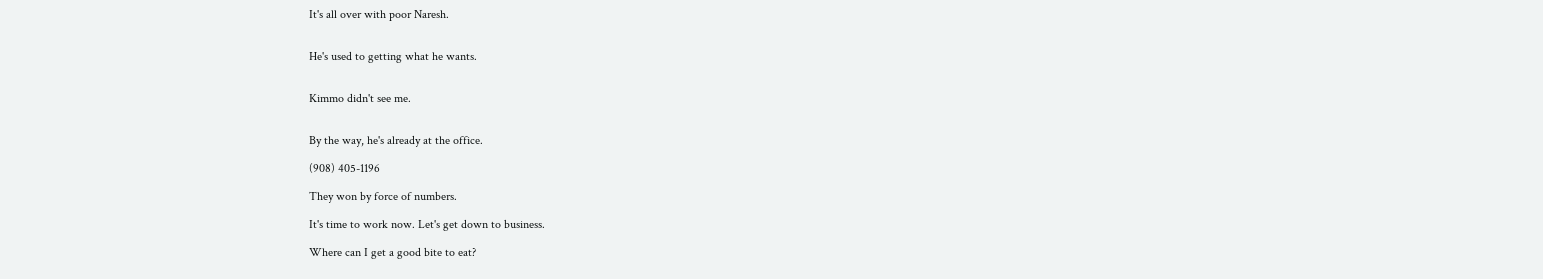It's all over with poor Naresh.


He's used to getting what he wants.


Kimmo didn't see me.


By the way, he's already at the office.

(908) 405-1196

They won by force of numbers.

It's time to work now. Let's get down to business.

Where can I get a good bite to eat?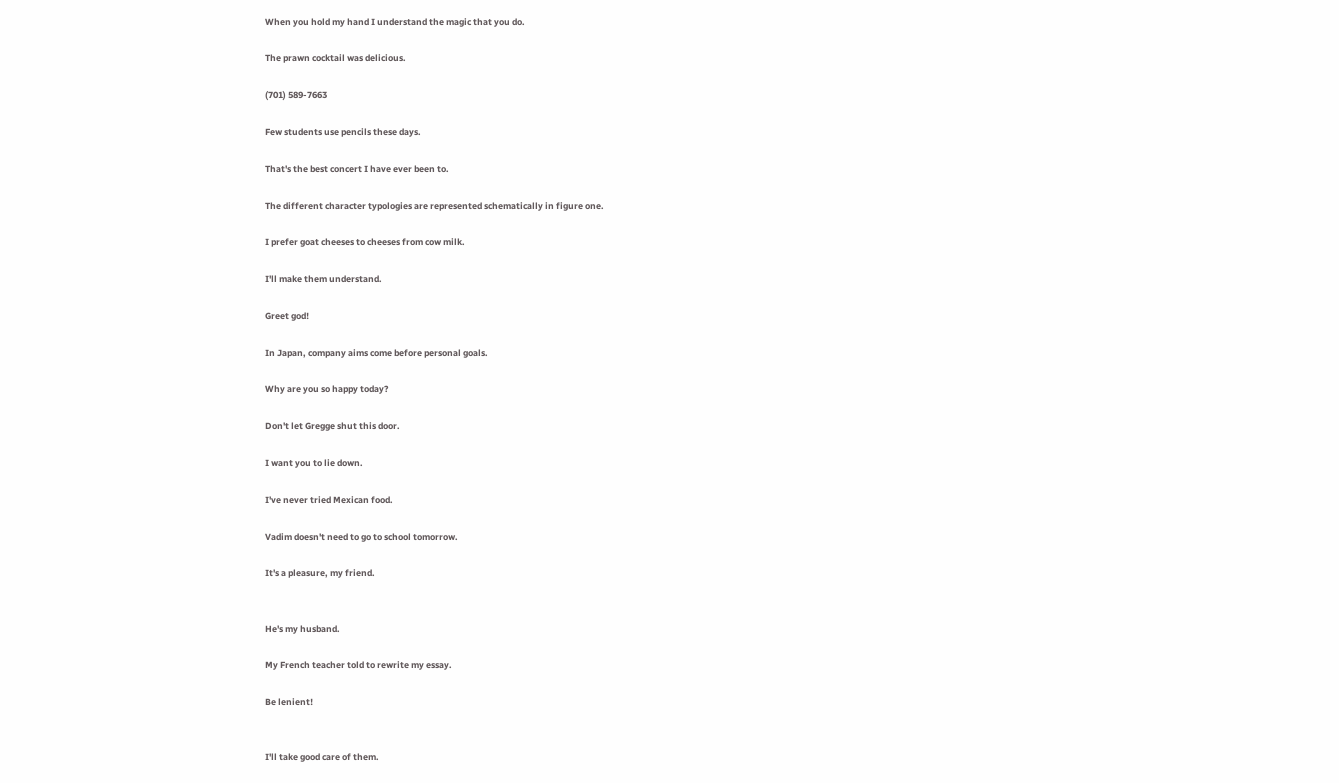When you hold my hand I understand the magic that you do.

The prawn cocktail was delicious.

(701) 589-7663

Few students use pencils these days.

That's the best concert I have ever been to.

The different character typologies are represented schematically in figure one.

I prefer goat cheeses to cheeses from cow milk.

I'll make them understand.

Greet god!

In Japan, company aims come before personal goals.

Why are you so happy today?

Don't let Gregge shut this door.

I want you to lie down.

I've never tried Mexican food.

Vadim doesn't need to go to school tomorrow.

It's a pleasure, my friend.


He's my husband.

My French teacher told to rewrite my essay.

Be lenient!


I'll take good care of them.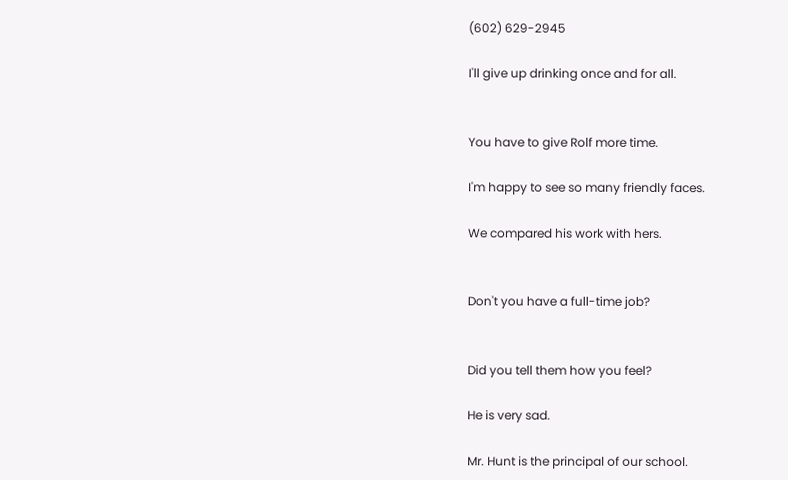(602) 629-2945

I'll give up drinking once and for all.


You have to give Rolf more time.

I'm happy to see so many friendly faces.

We compared his work with hers.


Don't you have a full-time job?


Did you tell them how you feel?

He is very sad.

Mr. Hunt is the principal of our school.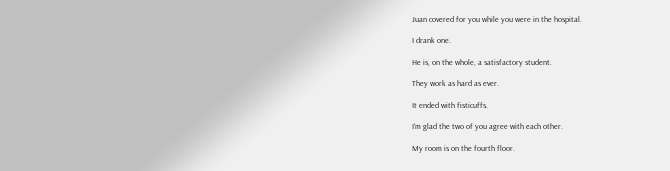Juan covered for you while you were in the hospital.

I drank one.

He is, on the whole, a satisfactory student.

They work as hard as ever.

It ended with fisticuffs.

I'm glad the two of you agree with each other.

My room is on the fourth floor.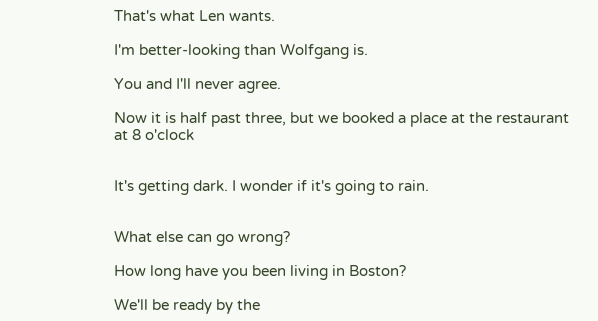That's what Len wants.

I'm better-looking than Wolfgang is.

You and I'll never agree.

Now it is half past three, but we booked a place at the restaurant at 8 o'clock


It's getting dark. I wonder if it's going to rain.


What else can go wrong?

How long have you been living in Boston?

We'll be ready by the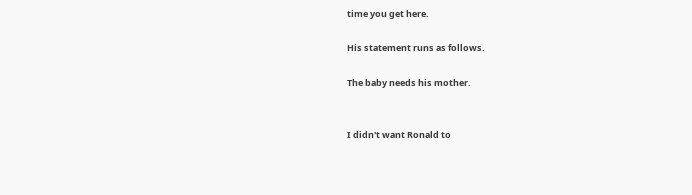time you get here.

His statement runs as follows.

The baby needs his mother.


I didn't want Ronald to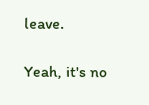leave.

Yeah, it's no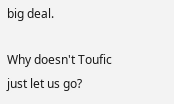big deal.

Why doesn't Toufic just let us go?